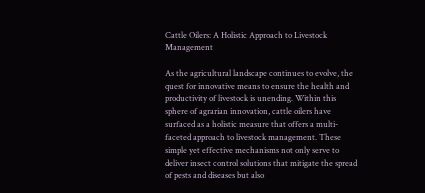Cattle Oilers: A Holistic Approach to Livestock Management

As the agricultural landscape continues to evolve, the quest for innovative means to ensure the health and productivity of livestock is unending. Within this sphere of agrarian innovation, cattle oilers have surfaced as a holistic measure that offers a multi-faceted approach to livestock management. These simple yet effective mechanisms not only serve to deliver insect control solutions that mitigate the spread of pests and diseases but also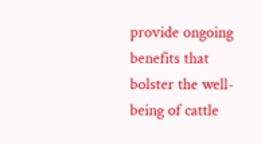provide ongoing benefits that bolster the well-being of cattle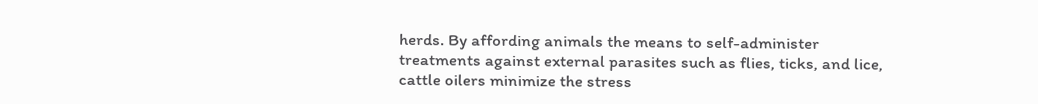herds. By affording animals the means to self-administer treatments against external parasites such as flies, ticks, and lice, cattle oilers minimize the stress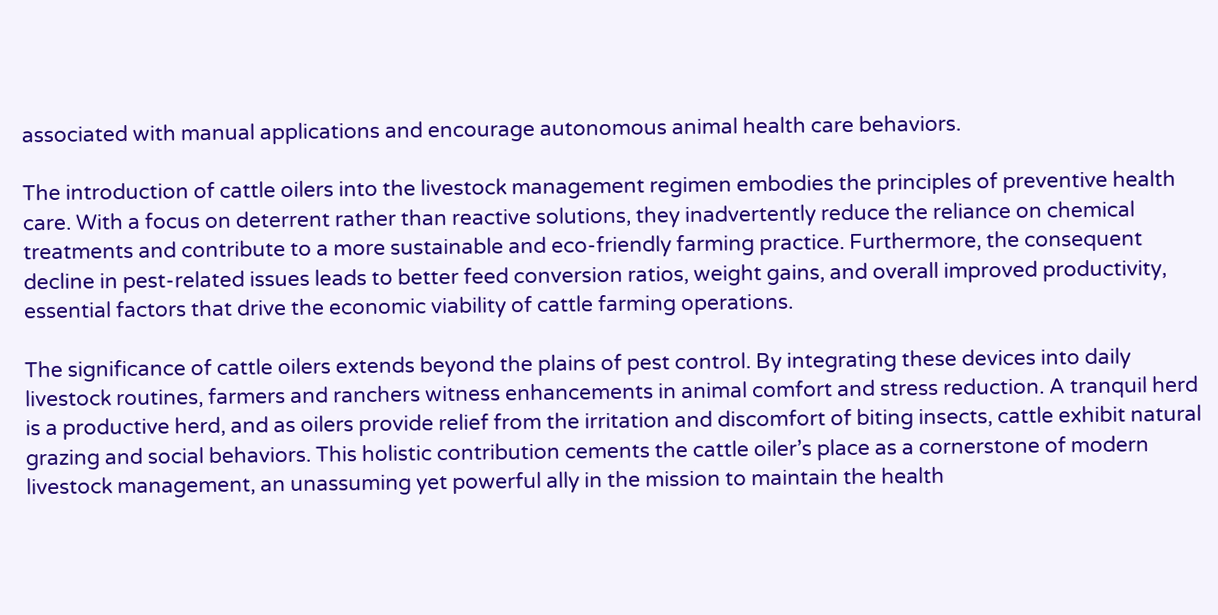associated with manual applications and encourage autonomous animal health care behaviors.

The introduction of cattle oilers into the livestock management regimen embodies the principles of preventive health care. With a focus on deterrent rather than reactive solutions, they inadvertently reduce the reliance on chemical treatments and contribute to a more sustainable and eco-friendly farming practice. Furthermore, the consequent decline in pest-related issues leads to better feed conversion ratios, weight gains, and overall improved productivity, essential factors that drive the economic viability of cattle farming operations.

The significance of cattle oilers extends beyond the plains of pest control. By integrating these devices into daily livestock routines, farmers and ranchers witness enhancements in animal comfort and stress reduction. A tranquil herd is a productive herd, and as oilers provide relief from the irritation and discomfort of biting insects, cattle exhibit natural grazing and social behaviors. This holistic contribution cements the cattle oiler’s place as a cornerstone of modern livestock management, an unassuming yet powerful ally in the mission to maintain the health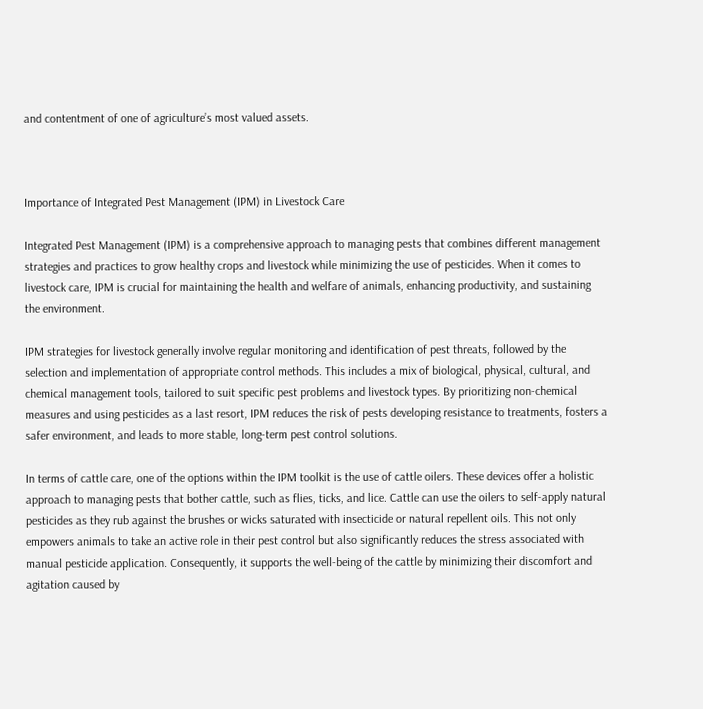and contentment of one of agriculture’s most valued assets.



Importance of Integrated Pest Management (IPM) in Livestock Care

Integrated Pest Management (IPM) is a comprehensive approach to managing pests that combines different management strategies and practices to grow healthy crops and livestock while minimizing the use of pesticides. When it comes to livestock care, IPM is crucial for maintaining the health and welfare of animals, enhancing productivity, and sustaining the environment.

IPM strategies for livestock generally involve regular monitoring and identification of pest threats, followed by the selection and implementation of appropriate control methods. This includes a mix of biological, physical, cultural, and chemical management tools, tailored to suit specific pest problems and livestock types. By prioritizing non-chemical measures and using pesticides as a last resort, IPM reduces the risk of pests developing resistance to treatments, fosters a safer environment, and leads to more stable, long-term pest control solutions.

In terms of cattle care, one of the options within the IPM toolkit is the use of cattle oilers. These devices offer a holistic approach to managing pests that bother cattle, such as flies, ticks, and lice. Cattle can use the oilers to self-apply natural pesticides as they rub against the brushes or wicks saturated with insecticide or natural repellent oils. This not only empowers animals to take an active role in their pest control but also significantly reduces the stress associated with manual pesticide application. Consequently, it supports the well-being of the cattle by minimizing their discomfort and agitation caused by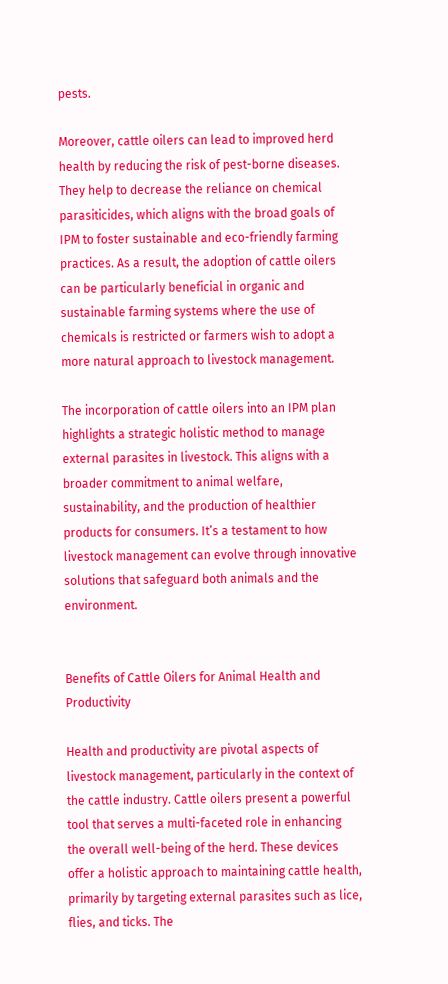pests.

Moreover, cattle oilers can lead to improved herd health by reducing the risk of pest-borne diseases. They help to decrease the reliance on chemical parasiticides, which aligns with the broad goals of IPM to foster sustainable and eco-friendly farming practices. As a result, the adoption of cattle oilers can be particularly beneficial in organic and sustainable farming systems where the use of chemicals is restricted or farmers wish to adopt a more natural approach to livestock management.

The incorporation of cattle oilers into an IPM plan highlights a strategic holistic method to manage external parasites in livestock. This aligns with a broader commitment to animal welfare, sustainability, and the production of healthier products for consumers. It’s a testament to how livestock management can evolve through innovative solutions that safeguard both animals and the environment.


Benefits of Cattle Oilers for Animal Health and Productivity

Health and productivity are pivotal aspects of livestock management, particularly in the context of the cattle industry. Cattle oilers present a powerful tool that serves a multi-faceted role in enhancing the overall well-being of the herd. These devices offer a holistic approach to maintaining cattle health, primarily by targeting external parasites such as lice, flies, and ticks. The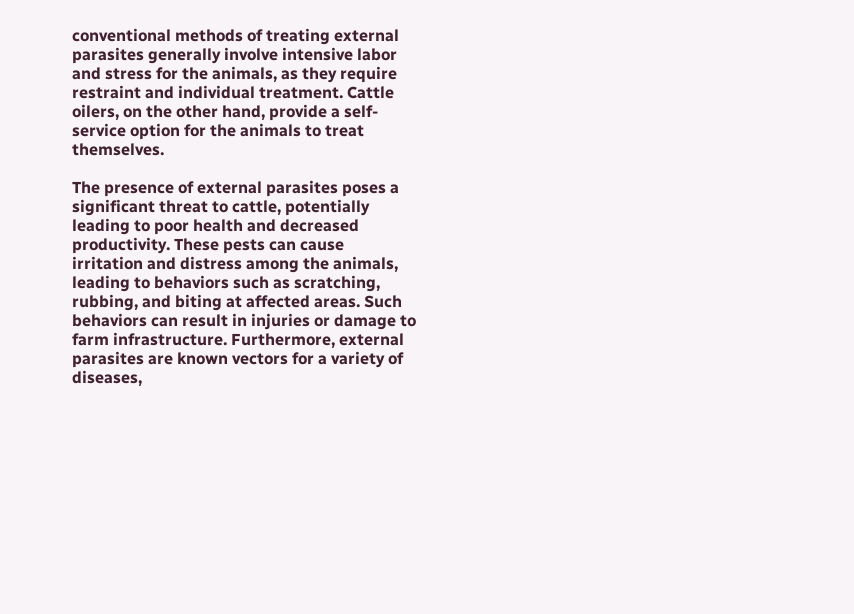conventional methods of treating external parasites generally involve intensive labor and stress for the animals, as they require restraint and individual treatment. Cattle oilers, on the other hand, provide a self-service option for the animals to treat themselves.

The presence of external parasites poses a significant threat to cattle, potentially leading to poor health and decreased productivity. These pests can cause irritation and distress among the animals, leading to behaviors such as scratching, rubbing, and biting at affected areas. Such behaviors can result in injuries or damage to farm infrastructure. Furthermore, external parasites are known vectors for a variety of diseases,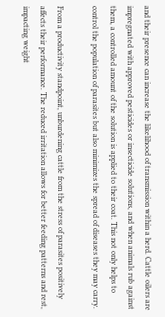and their presence can increase the likelihood of transmission within a herd. Cattle oilers are impregnated with approved pesticides or insecticide solutions, and when animals rub against them, a controlled amount of the solution is applied to their coat. This not only helps to control the population of parasites but also minimizes the spread of diseases they may carry.

From a productivity standpoint, unburdening cattle from the stress of parasites positively affects their performance. The reduced irritation allows for better feeding patterns and rest, impacting weight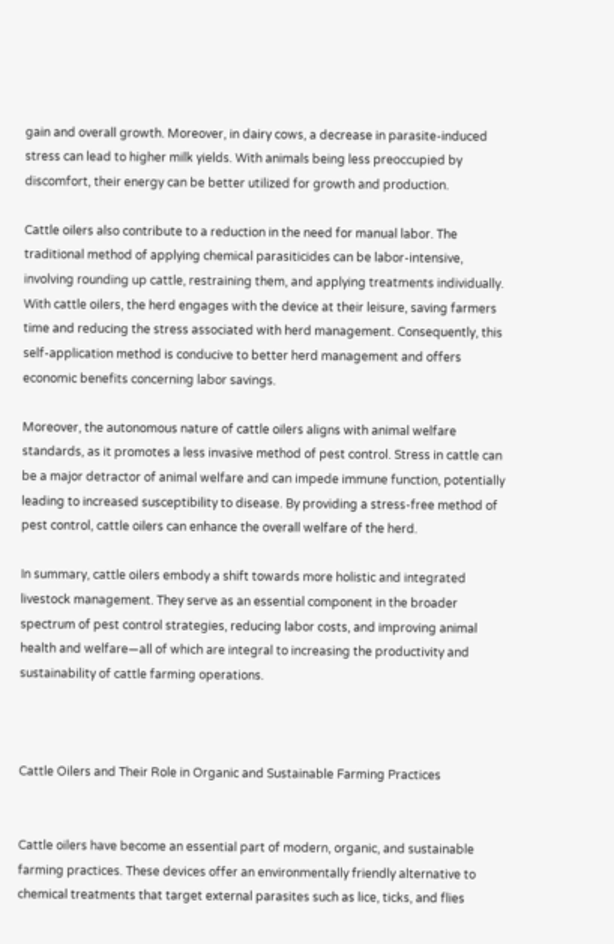gain and overall growth. Moreover, in dairy cows, a decrease in parasite-induced stress can lead to higher milk yields. With animals being less preoccupied by discomfort, their energy can be better utilized for growth and production.

Cattle oilers also contribute to a reduction in the need for manual labor. The traditional method of applying chemical parasiticides can be labor-intensive, involving rounding up cattle, restraining them, and applying treatments individually. With cattle oilers, the herd engages with the device at their leisure, saving farmers time and reducing the stress associated with herd management. Consequently, this self-application method is conducive to better herd management and offers economic benefits concerning labor savings.

Moreover, the autonomous nature of cattle oilers aligns with animal welfare standards, as it promotes a less invasive method of pest control. Stress in cattle can be a major detractor of animal welfare and can impede immune function, potentially leading to increased susceptibility to disease. By providing a stress-free method of pest control, cattle oilers can enhance the overall welfare of the herd.

In summary, cattle oilers embody a shift towards more holistic and integrated livestock management. They serve as an essential component in the broader spectrum of pest control strategies, reducing labor costs, and improving animal health and welfare—all of which are integral to increasing the productivity and sustainability of cattle farming operations.



Cattle Oilers and Their Role in Organic and Sustainable Farming Practices


Cattle oilers have become an essential part of modern, organic, and sustainable farming practices. These devices offer an environmentally friendly alternative to chemical treatments that target external parasites such as lice, ticks, and flies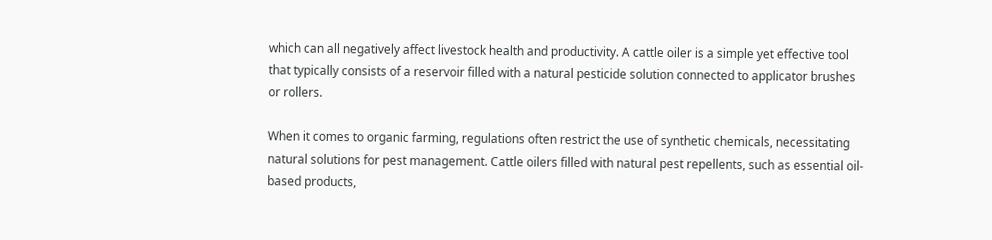which can all negatively affect livestock health and productivity. A cattle oiler is a simple yet effective tool that typically consists of a reservoir filled with a natural pesticide solution connected to applicator brushes or rollers.

When it comes to organic farming, regulations often restrict the use of synthetic chemicals, necessitating natural solutions for pest management. Cattle oilers filled with natural pest repellents, such as essential oil-based products,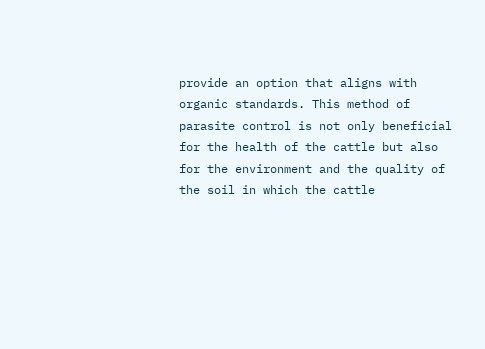provide an option that aligns with organic standards. This method of parasite control is not only beneficial for the health of the cattle but also for the environment and the quality of the soil in which the cattle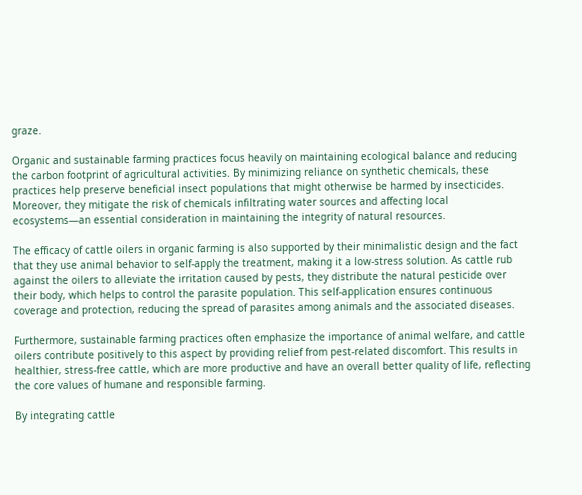graze.

Organic and sustainable farming practices focus heavily on maintaining ecological balance and reducing the carbon footprint of agricultural activities. By minimizing reliance on synthetic chemicals, these practices help preserve beneficial insect populations that might otherwise be harmed by insecticides. Moreover, they mitigate the risk of chemicals infiltrating water sources and affecting local ecosystems—an essential consideration in maintaining the integrity of natural resources.

The efficacy of cattle oilers in organic farming is also supported by their minimalistic design and the fact that they use animal behavior to self-apply the treatment, making it a low-stress solution. As cattle rub against the oilers to alleviate the irritation caused by pests, they distribute the natural pesticide over their body, which helps to control the parasite population. This self-application ensures continuous coverage and protection, reducing the spread of parasites among animals and the associated diseases.

Furthermore, sustainable farming practices often emphasize the importance of animal welfare, and cattle oilers contribute positively to this aspect by providing relief from pest-related discomfort. This results in healthier, stress-free cattle, which are more productive and have an overall better quality of life, reflecting the core values of humane and responsible farming.

By integrating cattle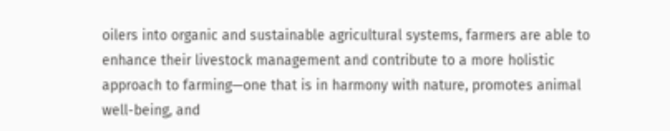oilers into organic and sustainable agricultural systems, farmers are able to enhance their livestock management and contribute to a more holistic approach to farming—one that is in harmony with nature, promotes animal well-being, and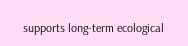supports long-term ecological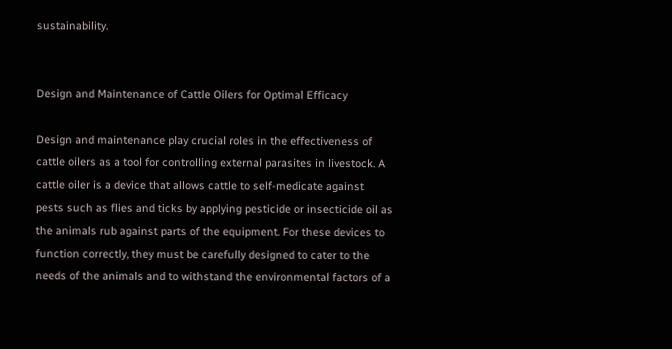sustainability.


Design and Maintenance of Cattle Oilers for Optimal Efficacy

Design and maintenance play crucial roles in the effectiveness of cattle oilers as a tool for controlling external parasites in livestock. A cattle oiler is a device that allows cattle to self-medicate against pests such as flies and ticks by applying pesticide or insecticide oil as the animals rub against parts of the equipment. For these devices to function correctly, they must be carefully designed to cater to the needs of the animals and to withstand the environmental factors of a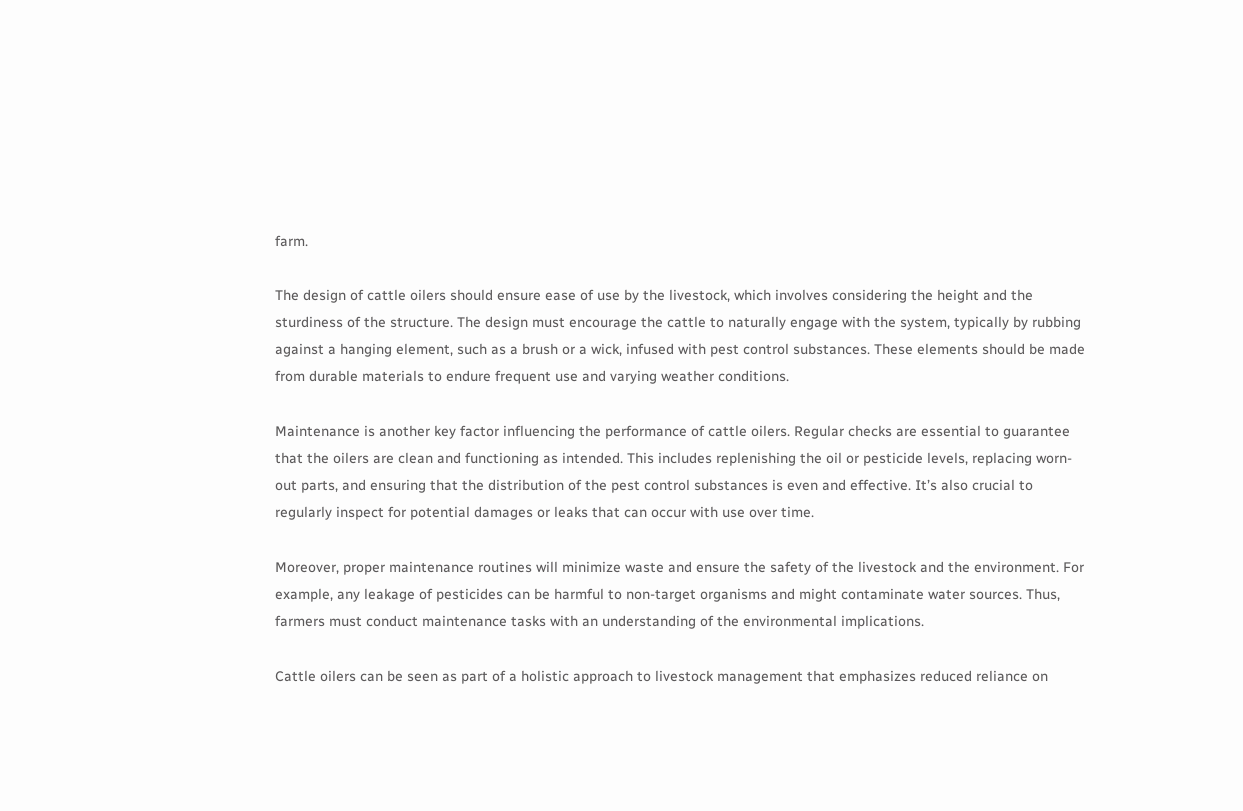farm.

The design of cattle oilers should ensure ease of use by the livestock, which involves considering the height and the sturdiness of the structure. The design must encourage the cattle to naturally engage with the system, typically by rubbing against a hanging element, such as a brush or a wick, infused with pest control substances. These elements should be made from durable materials to endure frequent use and varying weather conditions.

Maintenance is another key factor influencing the performance of cattle oilers. Regular checks are essential to guarantee that the oilers are clean and functioning as intended. This includes replenishing the oil or pesticide levels, replacing worn-out parts, and ensuring that the distribution of the pest control substances is even and effective. It’s also crucial to regularly inspect for potential damages or leaks that can occur with use over time.

Moreover, proper maintenance routines will minimize waste and ensure the safety of the livestock and the environment. For example, any leakage of pesticides can be harmful to non-target organisms and might contaminate water sources. Thus, farmers must conduct maintenance tasks with an understanding of the environmental implications.

Cattle oilers can be seen as part of a holistic approach to livestock management that emphasizes reduced reliance on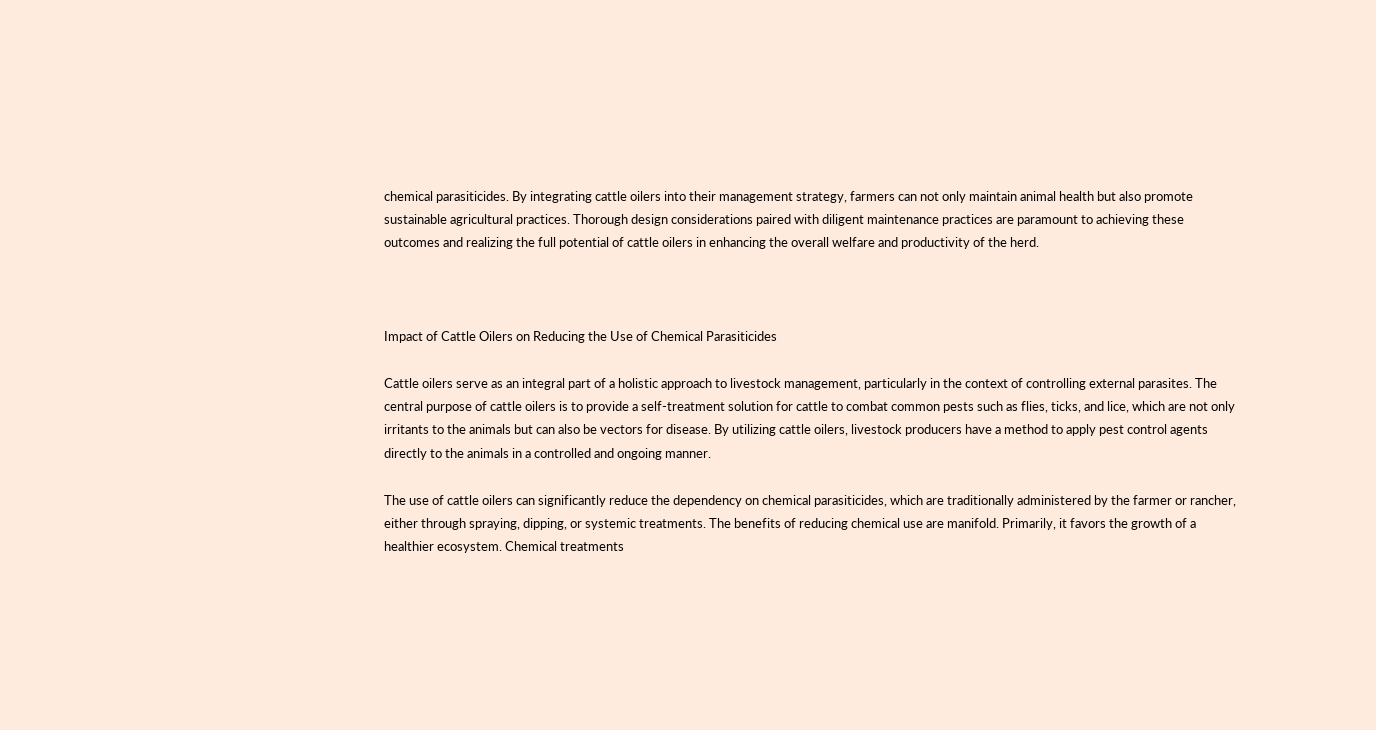chemical parasiticides. By integrating cattle oilers into their management strategy, farmers can not only maintain animal health but also promote sustainable agricultural practices. Thorough design considerations paired with diligent maintenance practices are paramount to achieving these outcomes and realizing the full potential of cattle oilers in enhancing the overall welfare and productivity of the herd.



Impact of Cattle Oilers on Reducing the Use of Chemical Parasiticides

Cattle oilers serve as an integral part of a holistic approach to livestock management, particularly in the context of controlling external parasites. The central purpose of cattle oilers is to provide a self-treatment solution for cattle to combat common pests such as flies, ticks, and lice, which are not only irritants to the animals but can also be vectors for disease. By utilizing cattle oilers, livestock producers have a method to apply pest control agents directly to the animals in a controlled and ongoing manner.

The use of cattle oilers can significantly reduce the dependency on chemical parasiticides, which are traditionally administered by the farmer or rancher, either through spraying, dipping, or systemic treatments. The benefits of reducing chemical use are manifold. Primarily, it favors the growth of a healthier ecosystem. Chemical treatments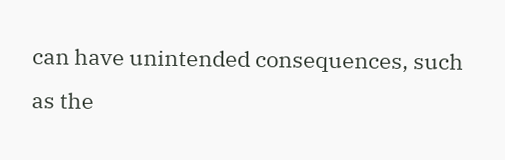can have unintended consequences, such as the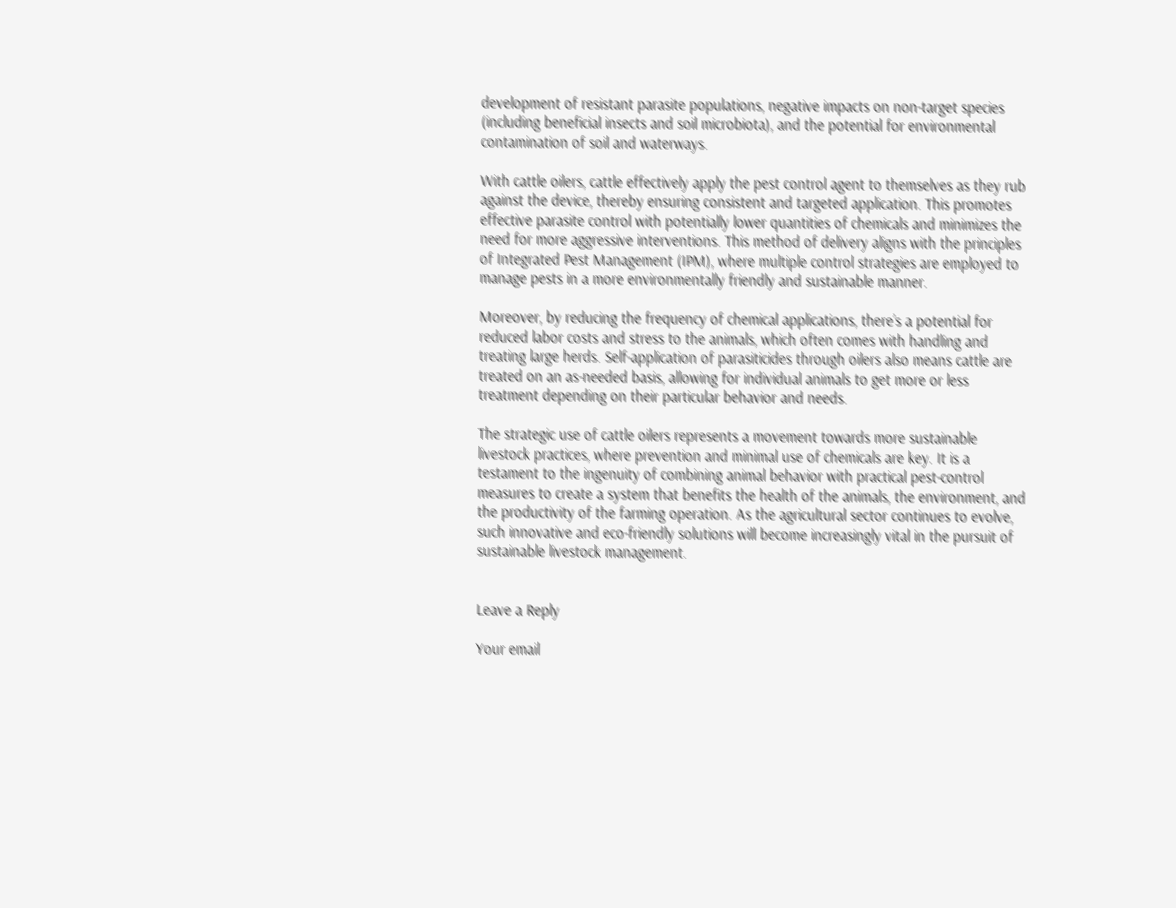development of resistant parasite populations, negative impacts on non-target species (including beneficial insects and soil microbiota), and the potential for environmental contamination of soil and waterways.

With cattle oilers, cattle effectively apply the pest control agent to themselves as they rub against the device, thereby ensuring consistent and targeted application. This promotes effective parasite control with potentially lower quantities of chemicals and minimizes the need for more aggressive interventions. This method of delivery aligns with the principles of Integrated Pest Management (IPM), where multiple control strategies are employed to manage pests in a more environmentally friendly and sustainable manner.

Moreover, by reducing the frequency of chemical applications, there’s a potential for reduced labor costs and stress to the animals, which often comes with handling and treating large herds. Self-application of parasiticides through oilers also means cattle are treated on an as-needed basis, allowing for individual animals to get more or less treatment depending on their particular behavior and needs.

The strategic use of cattle oilers represents a movement towards more sustainable livestock practices, where prevention and minimal use of chemicals are key. It is a testament to the ingenuity of combining animal behavior with practical pest-control measures to create a system that benefits the health of the animals, the environment, and the productivity of the farming operation. As the agricultural sector continues to evolve, such innovative and eco-friendly solutions will become increasingly vital in the pursuit of sustainable livestock management.


Leave a Reply

Your email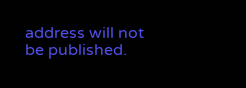address will not be published.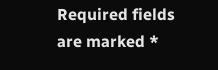Required fields are marked *